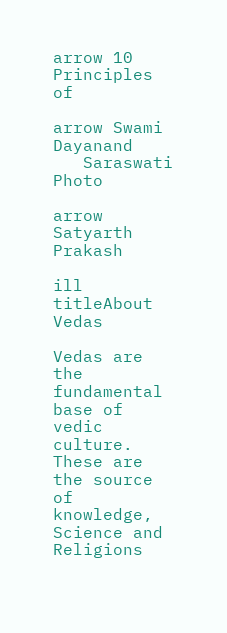arrow 10 Principles of

arrow Swami Dayanand
   Saraswati Photo

arrow Satyarth Prakash

ill titleAbout Vedas

Vedas are the fundamental base of vedic culture. These are the source of knowledge, Science and Religions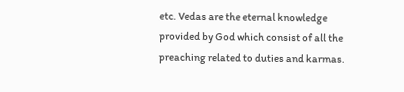etc. Vedas are the eternal knowledge provided by God which consist of all the preaching related to duties and karmas.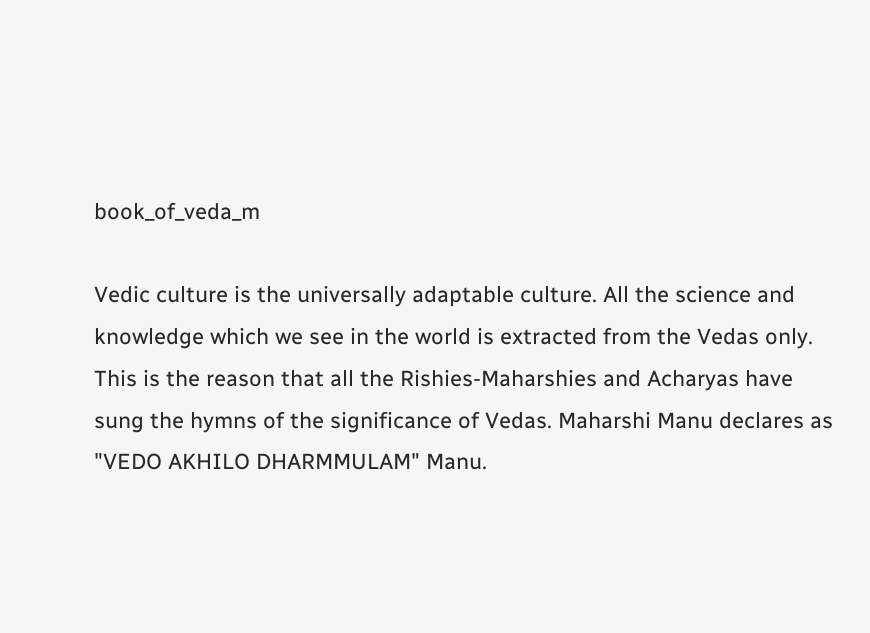book_of_veda_m

Vedic culture is the universally adaptable culture. All the science and knowledge which we see in the world is extracted from the Vedas only. This is the reason that all the Rishies-Maharshies and Acharyas have sung the hymns of the significance of Vedas. Maharshi Manu declares as "VEDO AKHILO DHARMMULAM" Manu.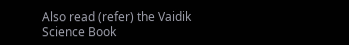Also read (refer) the Vaidik Science Book